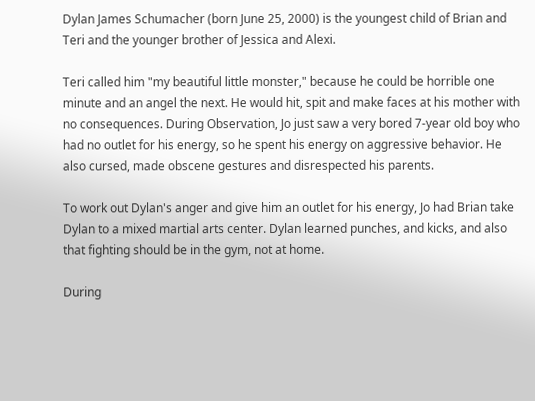Dylan James Schumacher (born June 25, 2000) is the youngest child of Brian and Teri and the younger brother of Jessica and Alexi.

Teri called him "my beautiful little monster," because he could be horrible one minute and an angel the next. He would hit, spit and make faces at his mother with no consequences. During Observation, Jo just saw a very bored 7-year old boy who had no outlet for his energy, so he spent his energy on aggressive behavior. He also cursed, made obscene gestures and disrespected his parents.

To work out Dylan's anger and give him an outlet for his energy, Jo had Brian take Dylan to a mixed martial arts center. Dylan learned punches, and kicks, and also that fighting should be in the gym, not at home.

During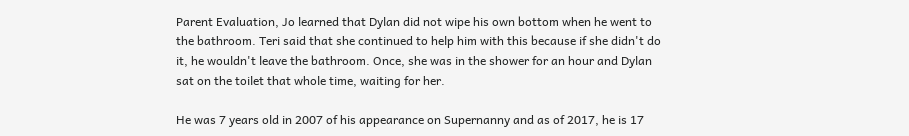Parent Evaluation, Jo learned that Dylan did not wipe his own bottom when he went to the bathroom. Teri said that she continued to help him with this because if she didn't do it, he wouldn't leave the bathroom. Once, she was in the shower for an hour and Dylan sat on the toilet that whole time, waiting for her.

He was 7 years old in 2007 of his appearance on Supernanny and as of 2017, he is 17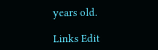years old.

Links Edit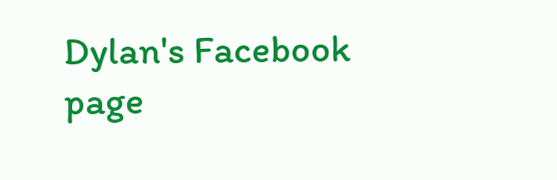Dylan's Facebook page